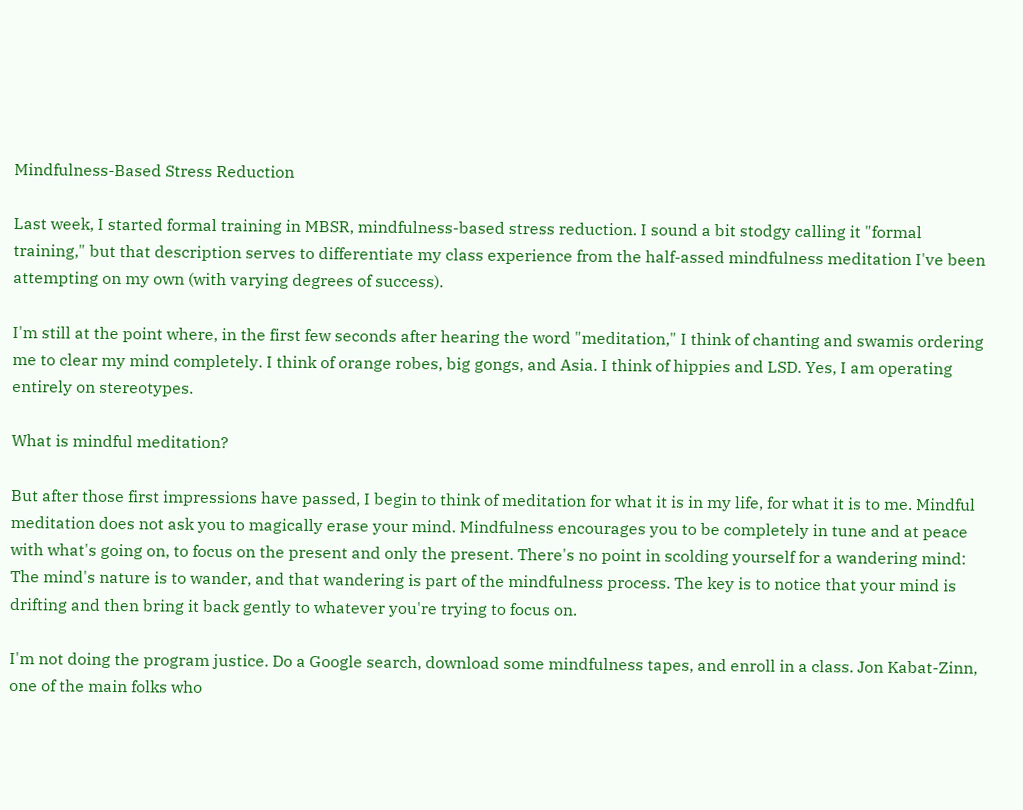Mindfulness-Based Stress Reduction

Last week, I started formal training in MBSR, mindfulness-based stress reduction. I sound a bit stodgy calling it "formal training," but that description serves to differentiate my class experience from the half-assed mindfulness meditation I've been attempting on my own (with varying degrees of success).

I'm still at the point where, in the first few seconds after hearing the word "meditation," I think of chanting and swamis ordering me to clear my mind completely. I think of orange robes, big gongs, and Asia. I think of hippies and LSD. Yes, I am operating entirely on stereotypes.

What is mindful meditation?

But after those first impressions have passed, I begin to think of meditation for what it is in my life, for what it is to me. Mindful meditation does not ask you to magically erase your mind. Mindfulness encourages you to be completely in tune and at peace with what's going on, to focus on the present and only the present. There's no point in scolding yourself for a wandering mind: The mind's nature is to wander, and that wandering is part of the mindfulness process. The key is to notice that your mind is drifting and then bring it back gently to whatever you're trying to focus on.

I'm not doing the program justice. Do a Google search, download some mindfulness tapes, and enroll in a class. Jon Kabat-Zinn, one of the main folks who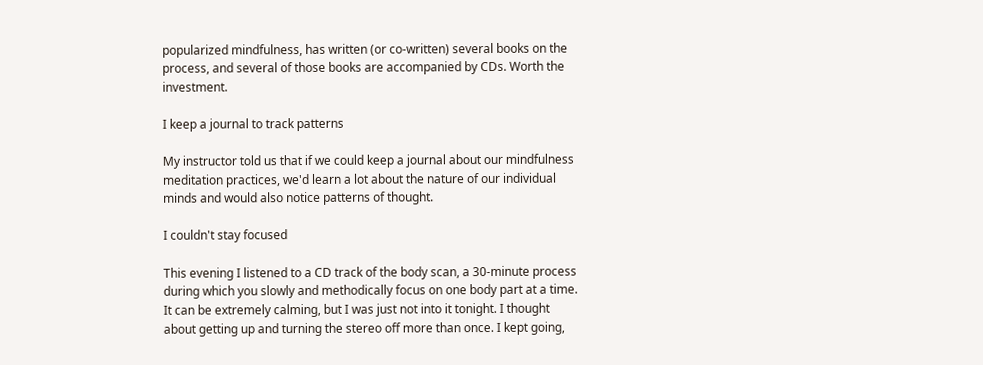popularized mindfulness, has written (or co-written) several books on the process, and several of those books are accompanied by CDs. Worth the investment.

I keep a journal to track patterns

My instructor told us that if we could keep a journal about our mindfulness meditation practices, we'd learn a lot about the nature of our individual minds and would also notice patterns of thought.

I couldn't stay focused

This evening I listened to a CD track of the body scan, a 30-minute process during which you slowly and methodically focus on one body part at a time. It can be extremely calming, but I was just not into it tonight. I thought about getting up and turning the stereo off more than once. I kept going,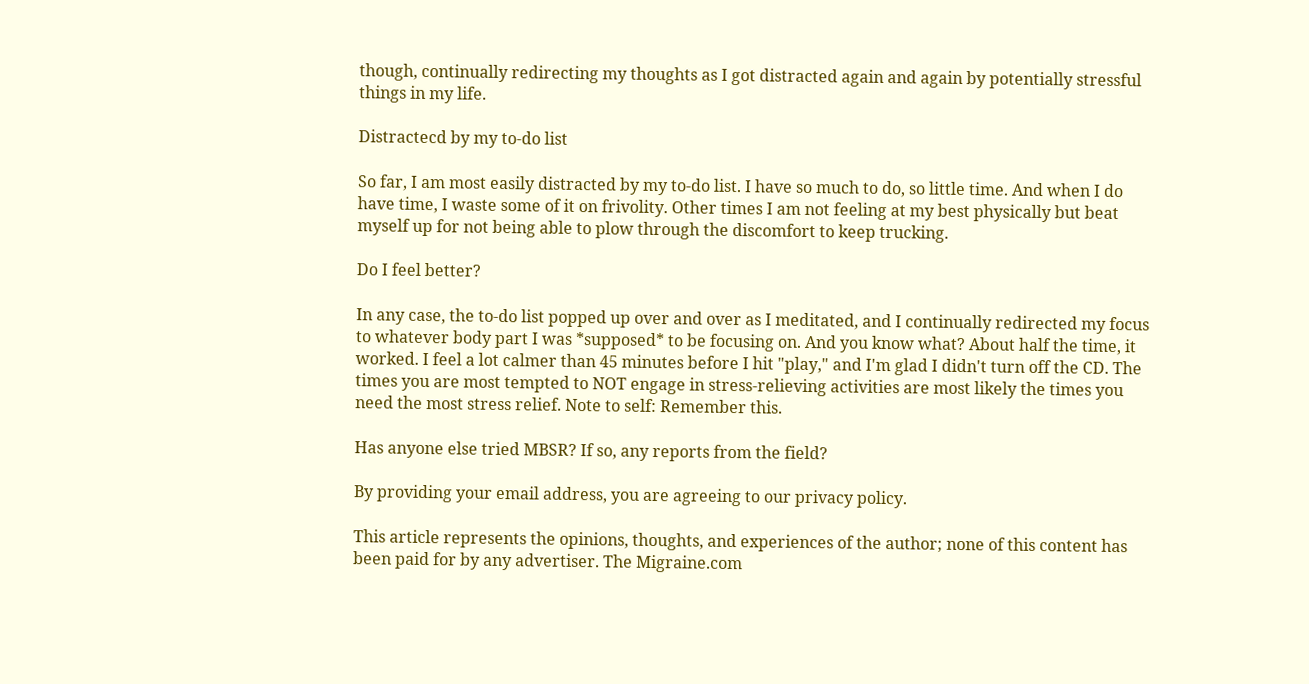though, continually redirecting my thoughts as I got distracted again and again by potentially stressful things in my life.

Distractecd by my to-do list

So far, I am most easily distracted by my to-do list. I have so much to do, so little time. And when I do have time, I waste some of it on frivolity. Other times I am not feeling at my best physically but beat myself up for not being able to plow through the discomfort to keep trucking.

Do I feel better?

In any case, the to-do list popped up over and over as I meditated, and I continually redirected my focus to whatever body part I was *supposed* to be focusing on. And you know what? About half the time, it worked. I feel a lot calmer than 45 minutes before I hit "play," and I'm glad I didn't turn off the CD. The times you are most tempted to NOT engage in stress-relieving activities are most likely the times you need the most stress relief. Note to self: Remember this.

Has anyone else tried MBSR? If so, any reports from the field?

By providing your email address, you are agreeing to our privacy policy.

This article represents the opinions, thoughts, and experiences of the author; none of this content has been paid for by any advertiser. The Migraine.com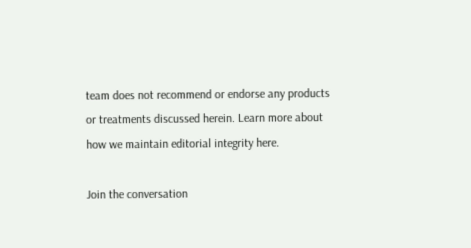team does not recommend or endorse any products or treatments discussed herein. Learn more about how we maintain editorial integrity here.

Join the conversation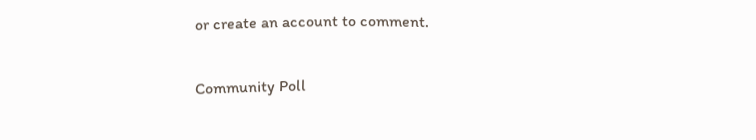or create an account to comment.

Community Poll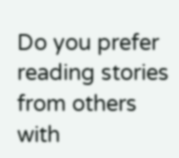Do you prefer reading stories from others with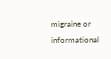migraine or informational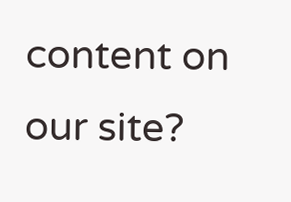content on our site?